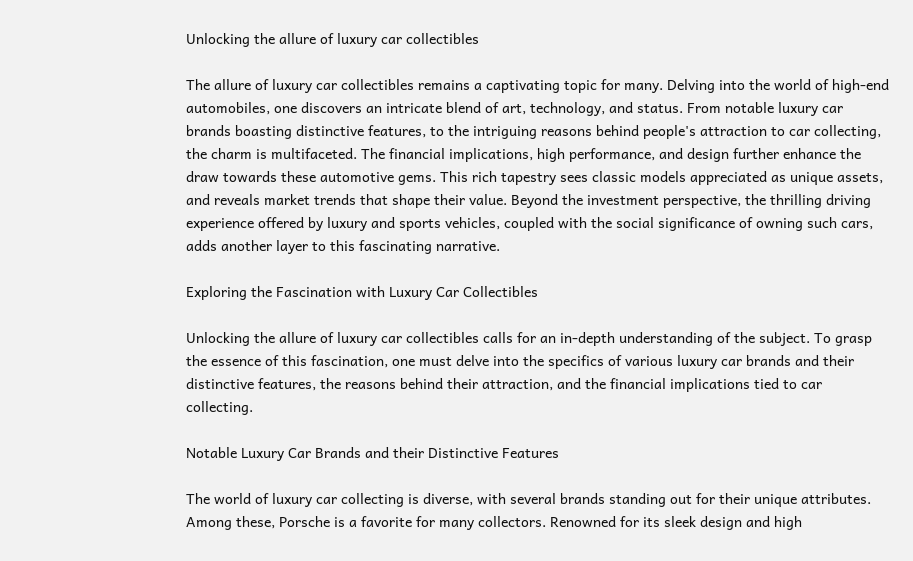Unlocking the allure of luxury car collectibles

The allure of luxury car collectibles remains a captivating topic for many. Delving into the world of high-end automobiles, one discovers an intricate blend of art, technology, and status. From notable luxury car brands boasting distinctive features, to the intriguing reasons behind people's attraction to car collecting, the charm is multifaceted. The financial implications, high performance, and design further enhance the draw towards these automotive gems. This rich tapestry sees classic models appreciated as unique assets, and reveals market trends that shape their value. Beyond the investment perspective, the thrilling driving experience offered by luxury and sports vehicles, coupled with the social significance of owning such cars, adds another layer to this fascinating narrative.

Exploring the Fascination with Luxury Car Collectibles

Unlocking the allure of luxury car collectibles calls for an in-depth understanding of the subject. To grasp the essence of this fascination, one must delve into the specifics of various luxury car brands and their distinctive features, the reasons behind their attraction, and the financial implications tied to car collecting.

Notable Luxury Car Brands and their Distinctive Features

The world of luxury car collecting is diverse, with several brands standing out for their unique attributes. Among these, Porsche is a favorite for many collectors. Renowned for its sleek design and high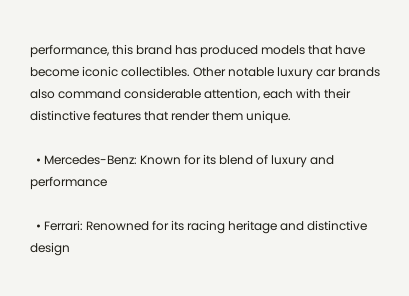performance, this brand has produced models that have become iconic collectibles. Other notable luxury car brands also command considerable attention, each with their distinctive features that render them unique.

  • Mercedes-Benz: Known for its blend of luxury and performance

  • Ferrari: Renowned for its racing heritage and distinctive design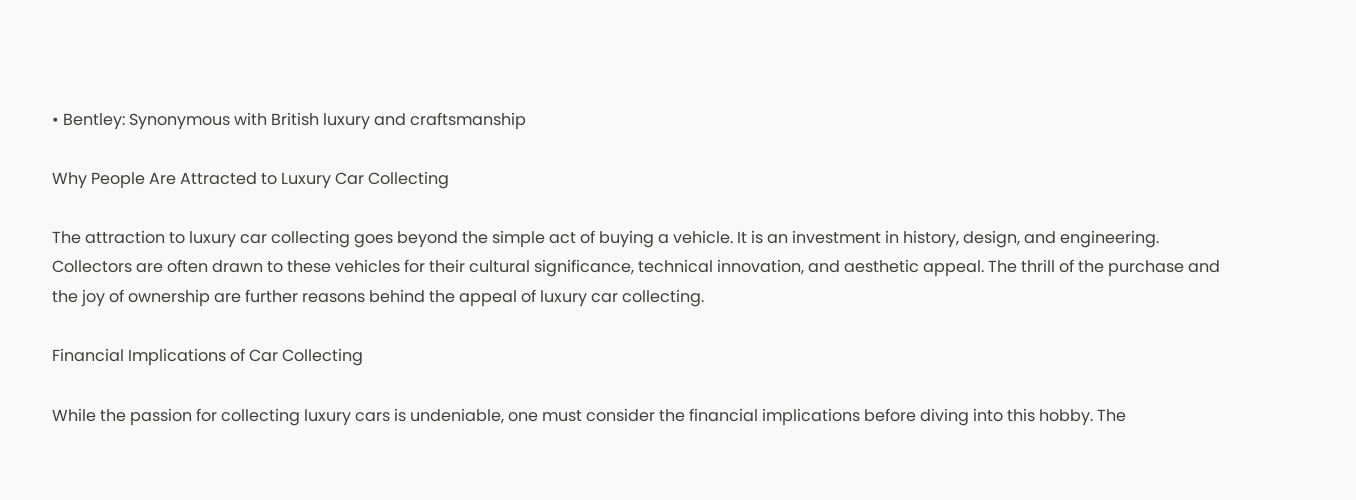• Bentley: Synonymous with British luxury and craftsmanship

Why People Are Attracted to Luxury Car Collecting

The attraction to luxury car collecting goes beyond the simple act of buying a vehicle. It is an investment in history, design, and engineering. Collectors are often drawn to these vehicles for their cultural significance, technical innovation, and aesthetic appeal. The thrill of the purchase and the joy of ownership are further reasons behind the appeal of luxury car collecting.

Financial Implications of Car Collecting

While the passion for collecting luxury cars is undeniable, one must consider the financial implications before diving into this hobby. The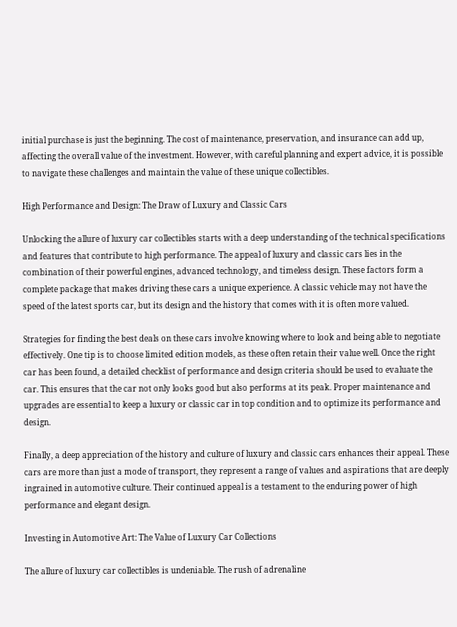initial purchase is just the beginning. The cost of maintenance, preservation, and insurance can add up, affecting the overall value of the investment. However, with careful planning and expert advice, it is possible to navigate these challenges and maintain the value of these unique collectibles.

High Performance and Design: The Draw of Luxury and Classic Cars

Unlocking the allure of luxury car collectibles starts with a deep understanding of the technical specifications and features that contribute to high performance. The appeal of luxury and classic cars lies in the combination of their powerful engines, advanced technology, and timeless design. These factors form a complete package that makes driving these cars a unique experience. A classic vehicle may not have the speed of the latest sports car, but its design and the history that comes with it is often more valued.

Strategies for finding the best deals on these cars involve knowing where to look and being able to negotiate effectively. One tip is to choose limited edition models, as these often retain their value well. Once the right car has been found, a detailed checklist of performance and design criteria should be used to evaluate the car. This ensures that the car not only looks good but also performs at its peak. Proper maintenance and upgrades are essential to keep a luxury or classic car in top condition and to optimize its performance and design.

Finally, a deep appreciation of the history and culture of luxury and classic cars enhances their appeal. These cars are more than just a mode of transport, they represent a range of values and aspirations that are deeply ingrained in automotive culture. Their continued appeal is a testament to the enduring power of high performance and elegant design.

Investing in Automotive Art: The Value of Luxury Car Collections

The allure of luxury car collectibles is undeniable. The rush of adrenaline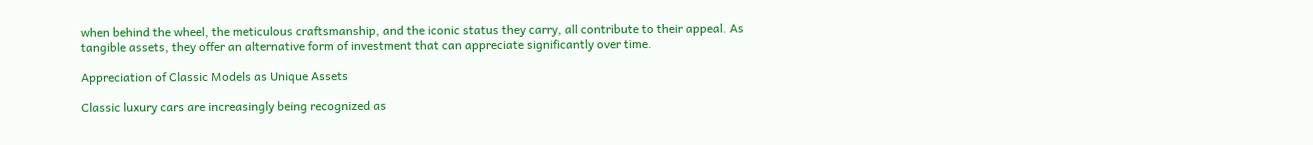when behind the wheel, the meticulous craftsmanship, and the iconic status they carry, all contribute to their appeal. As tangible assets, they offer an alternative form of investment that can appreciate significantly over time.

Appreciation of Classic Models as Unique Assets

Classic luxury cars are increasingly being recognized as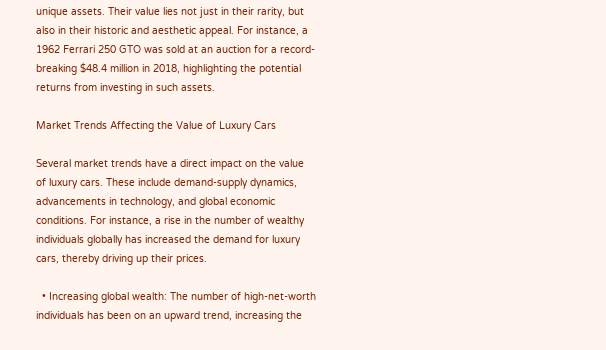unique assets. Their value lies not just in their rarity, but also in their historic and aesthetic appeal. For instance, a 1962 Ferrari 250 GTO was sold at an auction for a record-breaking $48.4 million in 2018, highlighting the potential returns from investing in such assets.

Market Trends Affecting the Value of Luxury Cars

Several market trends have a direct impact on the value of luxury cars. These include demand-supply dynamics, advancements in technology, and global economic conditions. For instance, a rise in the number of wealthy individuals globally has increased the demand for luxury cars, thereby driving up their prices.

  • Increasing global wealth: The number of high-net-worth individuals has been on an upward trend, increasing the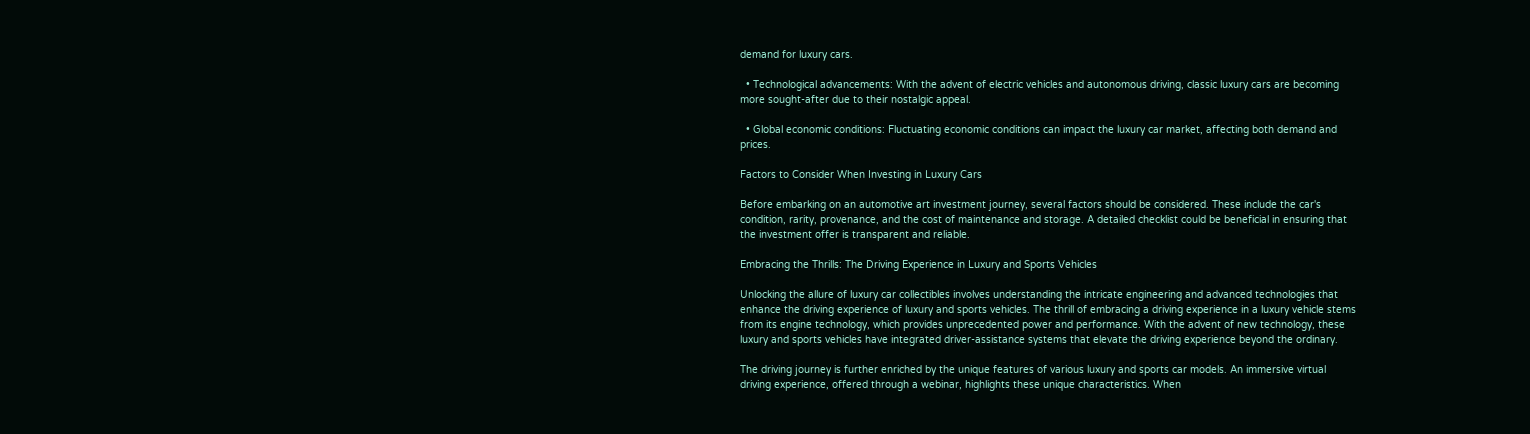demand for luxury cars.

  • Technological advancements: With the advent of electric vehicles and autonomous driving, classic luxury cars are becoming more sought-after due to their nostalgic appeal.

  • Global economic conditions: Fluctuating economic conditions can impact the luxury car market, affecting both demand and prices.

Factors to Consider When Investing in Luxury Cars

Before embarking on an automotive art investment journey, several factors should be considered. These include the car's condition, rarity, provenance, and the cost of maintenance and storage. A detailed checklist could be beneficial in ensuring that the investment offer is transparent and reliable.

Embracing the Thrills: The Driving Experience in Luxury and Sports Vehicles

Unlocking the allure of luxury car collectibles involves understanding the intricate engineering and advanced technologies that enhance the driving experience of luxury and sports vehicles. The thrill of embracing a driving experience in a luxury vehicle stems from its engine technology, which provides unprecedented power and performance. With the advent of new technology, these luxury and sports vehicles have integrated driver-assistance systems that elevate the driving experience beyond the ordinary.

The driving journey is further enriched by the unique features of various luxury and sports car models. An immersive virtual driving experience, offered through a webinar, highlights these unique characteristics. When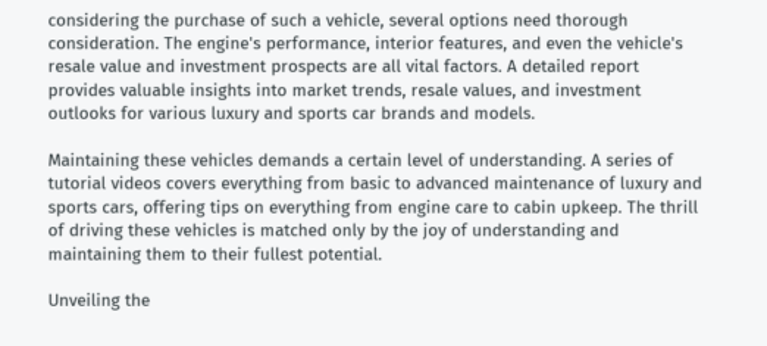considering the purchase of such a vehicle, several options need thorough consideration. The engine's performance, interior features, and even the vehicle's resale value and investment prospects are all vital factors. A detailed report provides valuable insights into market trends, resale values, and investment outlooks for various luxury and sports car brands and models.

Maintaining these vehicles demands a certain level of understanding. A series of tutorial videos covers everything from basic to advanced maintenance of luxury and sports cars, offering tips on everything from engine care to cabin upkeep. The thrill of driving these vehicles is matched only by the joy of understanding and maintaining them to their fullest potential.

Unveiling the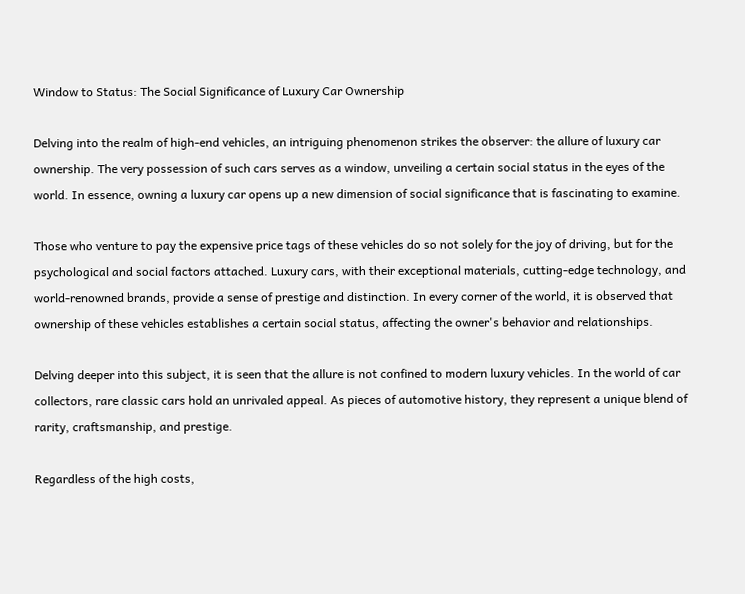Window to Status: The Social Significance of Luxury Car Ownership

Delving into the realm of high-end vehicles, an intriguing phenomenon strikes the observer: the allure of luxury car ownership. The very possession of such cars serves as a window, unveiling a certain social status in the eyes of the world. In essence, owning a luxury car opens up a new dimension of social significance that is fascinating to examine.

Those who venture to pay the expensive price tags of these vehicles do so not solely for the joy of driving, but for the psychological and social factors attached. Luxury cars, with their exceptional materials, cutting-edge technology, and world-renowned brands, provide a sense of prestige and distinction. In every corner of the world, it is observed that ownership of these vehicles establishes a certain social status, affecting the owner's behavior and relationships.

Delving deeper into this subject, it is seen that the allure is not confined to modern luxury vehicles. In the world of car collectors, rare classic cars hold an unrivaled appeal. As pieces of automotive history, they represent a unique blend of rarity, craftsmanship, and prestige.

Regardless of the high costs,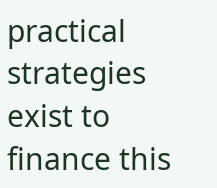practical strategies exist to finance this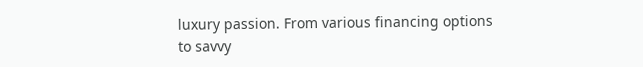luxury passion. From various financing options to savvy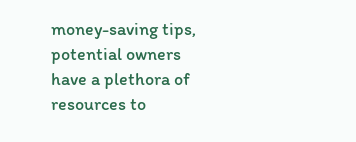money-saving tips, potential owners have a plethora of resources to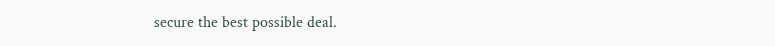secure the best possible deal.